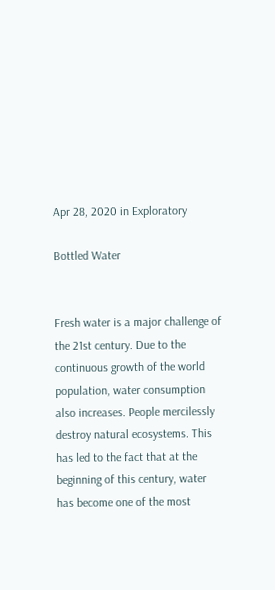Apr 28, 2020 in Exploratory

Bottled Water


Fresh water is a major challenge of the 21st century. Due to the continuous growth of the world population, water consumption also increases. People mercilessly destroy natural ecosystems. This has led to the fact that at the beginning of this century, water has become one of the most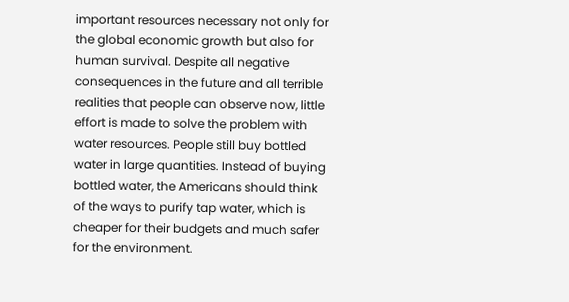important resources necessary not only for the global economic growth but also for human survival. Despite all negative consequences in the future and all terrible realities that people can observe now, little effort is made to solve the problem with water resources. People still buy bottled water in large quantities. Instead of buying bottled water, the Americans should think of the ways to purify tap water, which is cheaper for their budgets and much safer for the environment.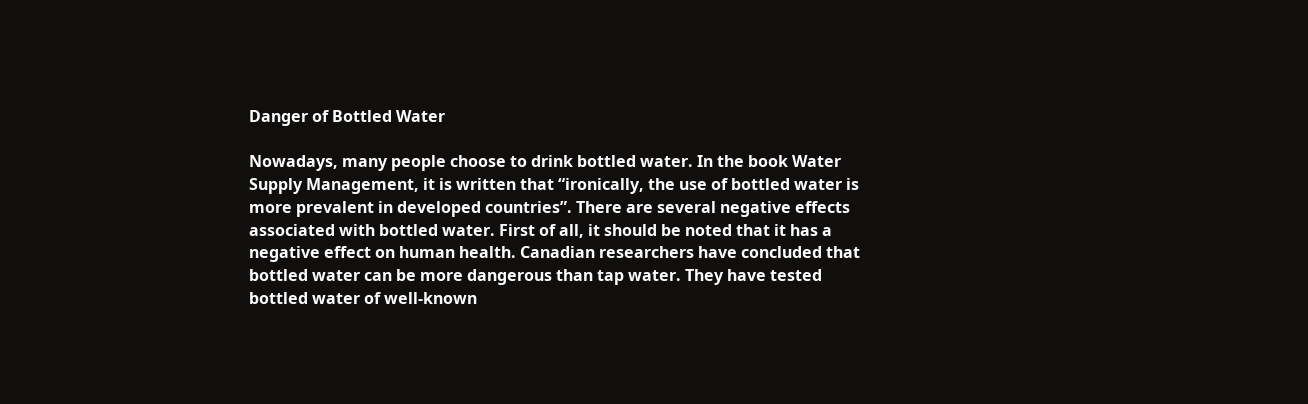Danger of Bottled Water

Nowadays, many people choose to drink bottled water. In the book Water Supply Management, it is written that “ironically, the use of bottled water is more prevalent in developed countries”. There are several negative effects associated with bottled water. First of all, it should be noted that it has a negative effect on human health. Canadian researchers have concluded that bottled water can be more dangerous than tap water. They have tested bottled water of well-known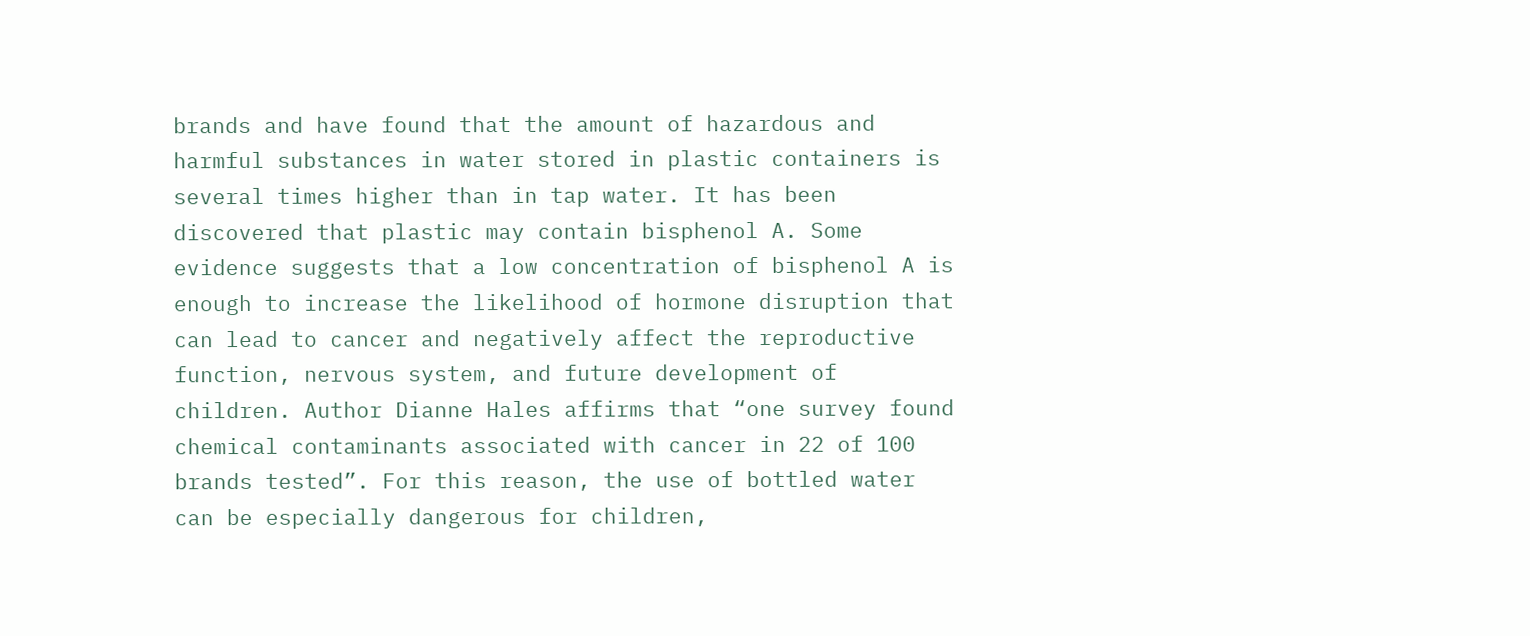brands and have found that the amount of hazardous and harmful substances in water stored in plastic containers is several times higher than in tap water. It has been discovered that plastic may contain bisphenol A. Some evidence suggests that a low concentration of bisphenol A is enough to increase the likelihood of hormone disruption that can lead to cancer and negatively affect the reproductive function, nervous system, and future development of children. Author Dianne Hales affirms that “one survey found chemical contaminants associated with cancer in 22 of 100 brands tested”. For this reason, the use of bottled water can be especially dangerous for children,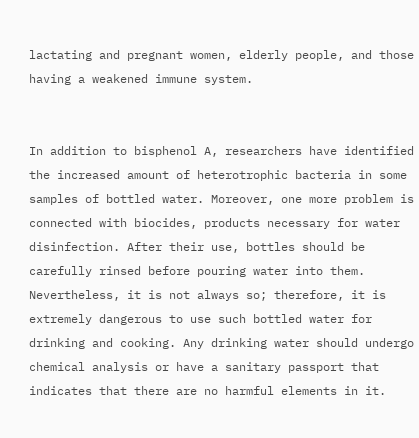lactating and pregnant women, elderly people, and those having a weakened immune system.


In addition to bisphenol A, researchers have identified the increased amount of heterotrophic bacteria in some samples of bottled water. Moreover, one more problem is connected with biocides, products necessary for water disinfection. After their use, bottles should be carefully rinsed before pouring water into them. Nevertheless, it is not always so; therefore, it is extremely dangerous to use such bottled water for drinking and cooking. Any drinking water should undergo chemical analysis or have a sanitary passport that indicates that there are no harmful elements in it.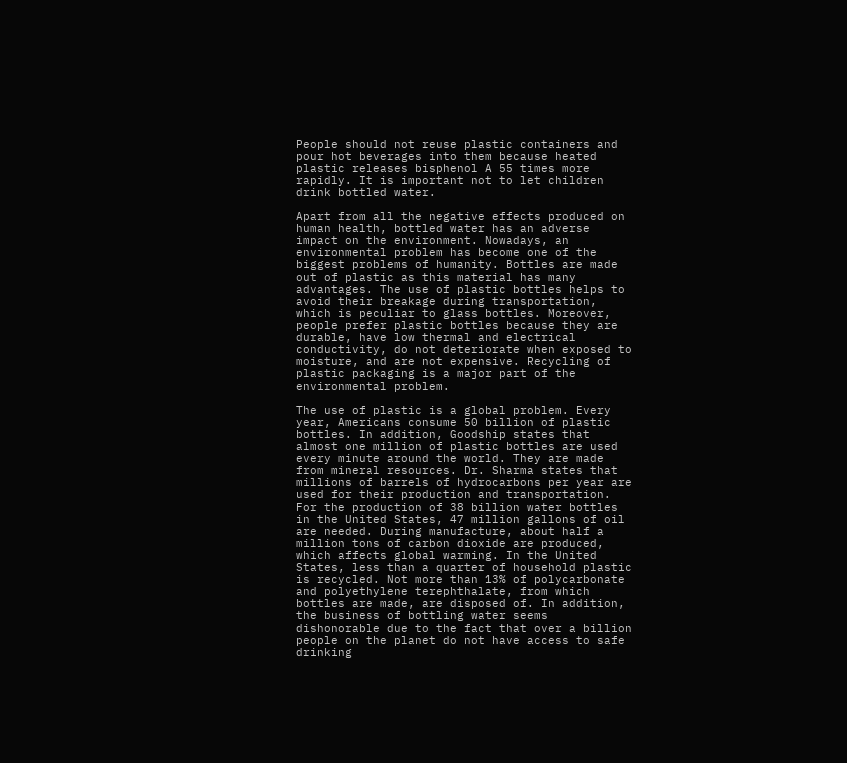People should not reuse plastic containers and pour hot beverages into them because heated plastic releases bisphenol A 55 times more rapidly. It is important not to let children drink bottled water.

Apart from all the negative effects produced on human health, bottled water has an adverse impact on the environment. Nowadays, an environmental problem has become one of the biggest problems of humanity. Bottles are made out of plastic as this material has many advantages. The use of plastic bottles helps to avoid their breakage during transportation, which is peculiar to glass bottles. Moreover, people prefer plastic bottles because they are durable, have low thermal and electrical conductivity, do not deteriorate when exposed to moisture, and are not expensive. Recycling of plastic packaging is a major part of the environmental problem.

The use of plastic is a global problem. Every year, Americans consume 50 billion of plastic bottles. In addition, Goodship states that almost one million of plastic bottles are used every minute around the world. They are made from mineral resources. Dr. Sharma states that millions of barrels of hydrocarbons per year are used for their production and transportation. For the production of 38 billion water bottles in the United States, 47 million gallons of oil are needed. During manufacture, about half a million tons of carbon dioxide are produced, which affects global warming. In the United States, less than a quarter of household plastic is recycled. Not more than 13% of polycarbonate and polyethylene terephthalate, from which bottles are made, are disposed of. In addition, the business of bottling water seems dishonorable due to the fact that over a billion people on the planet do not have access to safe drinking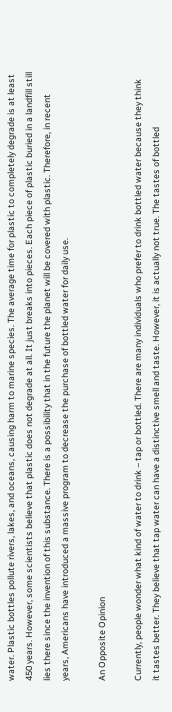water. Plastic bottles pollute rivers, lakes, and oceans, causing harm to marine species. The average time for plastic to completely degrade is at least 450 years. However, some scientists believe that plastic does not degrade at all. It just breaks into pieces. Each piece of plastic buried in a landfill still lies there since the invention of this substance. There is a possibility that in the future the planet will be covered with plastic. Therefore, in recent years, Americans have introduced a massive program to decrease the purchase of bottled water for daily use.

An Opposite Opinion

Currently, people wonder what kind of water to drink – tap or bottled. There are many individuals who prefer to drink bottled water because they think it tastes better. They believe that tap water can have a distinctive smell and taste. However, it is actually not true. The tastes of bottled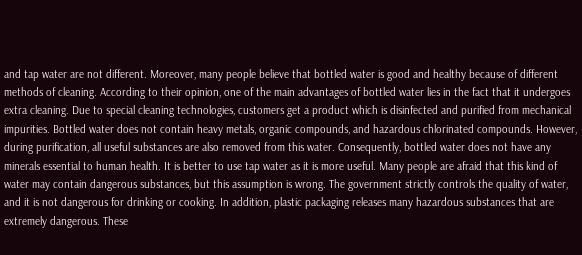and tap water are not different. Moreover, many people believe that bottled water is good and healthy because of different methods of cleaning. According to their opinion, one of the main advantages of bottled water lies in the fact that it undergoes extra cleaning. Due to special cleaning technologies, customers get a product which is disinfected and purified from mechanical impurities. Bottled water does not contain heavy metals, organic compounds, and hazardous chlorinated compounds. However, during purification, all useful substances are also removed from this water. Consequently, bottled water does not have any minerals essential to human health. It is better to use tap water as it is more useful. Many people are afraid that this kind of water may contain dangerous substances, but this assumption is wrong. The government strictly controls the quality of water, and it is not dangerous for drinking or cooking. In addition, plastic packaging releases many hazardous substances that are extremely dangerous. These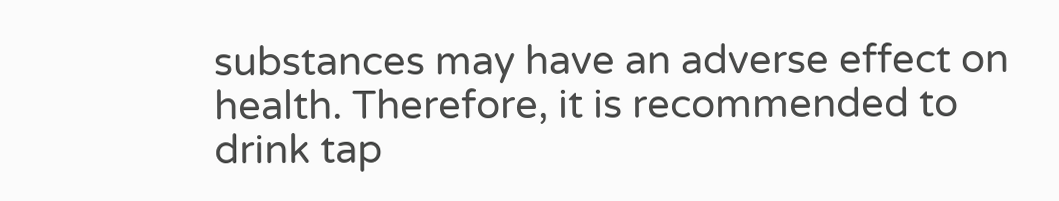substances may have an adverse effect on health. Therefore, it is recommended to drink tap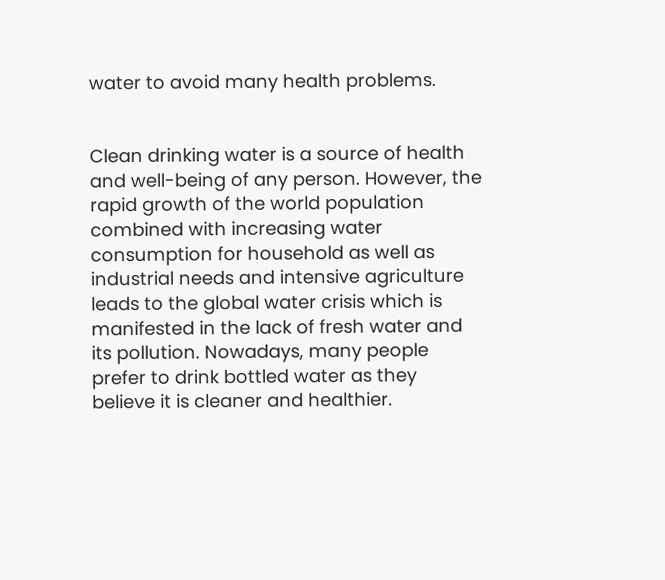water to avoid many health problems.


Clean drinking water is a source of health and well-being of any person. However, the rapid growth of the world population combined with increasing water consumption for household as well as industrial needs and intensive agriculture leads to the global water crisis which is manifested in the lack of fresh water and its pollution. Nowadays, many people prefer to drink bottled water as they believe it is cleaner and healthier.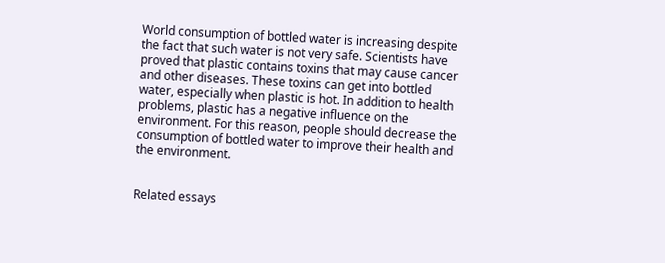World consumption of bottled water is increasing despite the fact that such water is not very safe. Scientists have proved that plastic contains toxins that may cause cancer and other diseases. These toxins can get into bottled water, especially when plastic is hot. In addition to health problems, plastic has a negative influence on the environment. For this reason, people should decrease the consumption of bottled water to improve their health and the environment.


Related essays